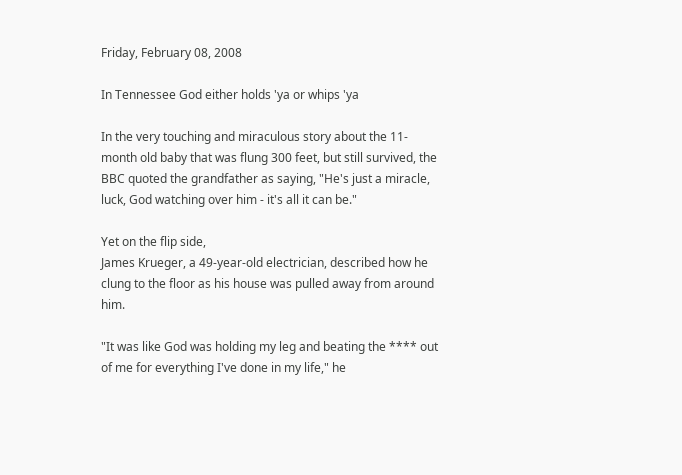Friday, February 08, 2008

In Tennessee God either holds 'ya or whips 'ya

In the very touching and miraculous story about the 11-month old baby that was flung 300 feet, but still survived, the BBC quoted the grandfather as saying, "He's just a miracle, luck, God watching over him - it's all it can be."

Yet on the flip side,
James Krueger, a 49-year-old electrician, described how he clung to the floor as his house was pulled away from around him.

"It was like God was holding my leg and beating the **** out of me for everything I've done in my life," he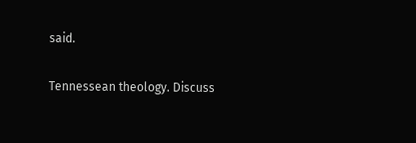said.

Tennessean theology. Discuss